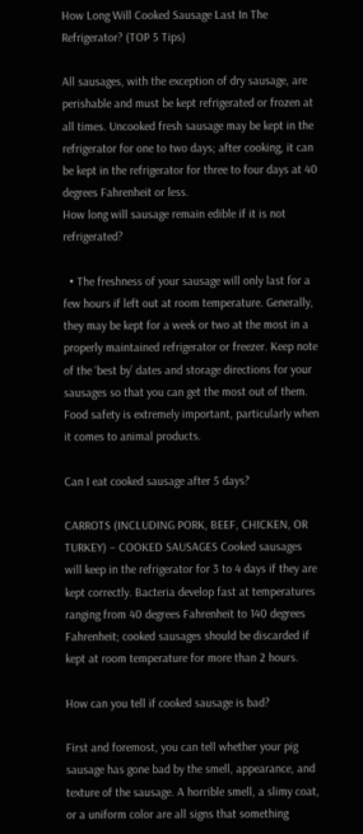How Long Will Cooked Sausage Last In The Refrigerator? (TOP 5 Tips)

All sausages, with the exception of dry sausage, are perishable and must be kept refrigerated or frozen at all times. Uncooked fresh sausage may be kept in the refrigerator for one to two days; after cooking, it can be kept in the refrigerator for three to four days at 40 degrees Fahrenheit or less.
How long will sausage remain edible if it is not refrigerated?

  • The freshness of your sausage will only last for a few hours if left out at room temperature. Generally, they may be kept for a week or two at the most in a properly maintained refrigerator or freezer. Keep note of the ‘best by’ dates and storage directions for your sausages so that you can get the most out of them. Food safety is extremely important, particularly when it comes to animal products.

Can I eat cooked sausage after 5 days?

CARROTS (INCLUDING PORK, BEEF, CHICKEN, OR TURKEY) – COOKED SAUSAGES Cooked sausages will keep in the refrigerator for 3 to 4 days if they are kept correctly. Bacteria develop fast at temperatures ranging from 40 degrees Fahrenheit to 140 degrees Fahrenheit; cooked sausages should be discarded if kept at room temperature for more than 2 hours.

How can you tell if cooked sausage is bad?

First and foremost, you can tell whether your pig sausage has gone bad by the smell, appearance, and texture of the sausage. A horrible smell, a slimy coat, or a uniform color are all signs that something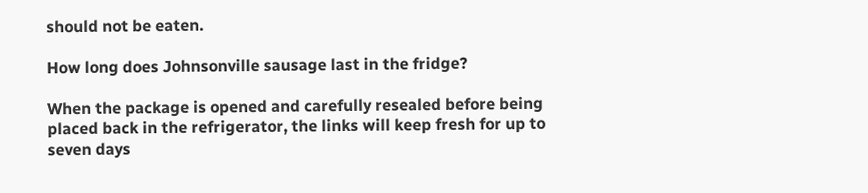should not be eaten.

How long does Johnsonville sausage last in the fridge?

When the package is opened and carefully resealed before being placed back in the refrigerator, the links will keep fresh for up to seven days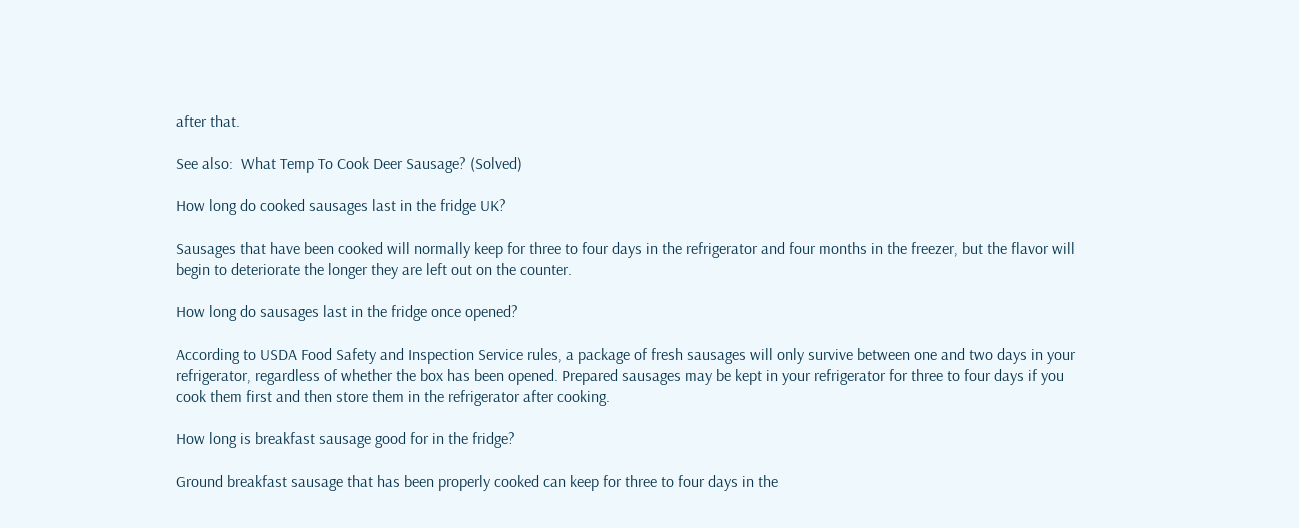after that.

See also:  What Temp To Cook Deer Sausage? (Solved)

How long do cooked sausages last in the fridge UK?

Sausages that have been cooked will normally keep for three to four days in the refrigerator and four months in the freezer, but the flavor will begin to deteriorate the longer they are left out on the counter.

How long do sausages last in the fridge once opened?

According to USDA Food Safety and Inspection Service rules, a package of fresh sausages will only survive between one and two days in your refrigerator, regardless of whether the box has been opened. Prepared sausages may be kept in your refrigerator for three to four days if you cook them first and then store them in the refrigerator after cooking.

How long is breakfast sausage good for in the fridge?

Ground breakfast sausage that has been properly cooked can keep for three to four days in the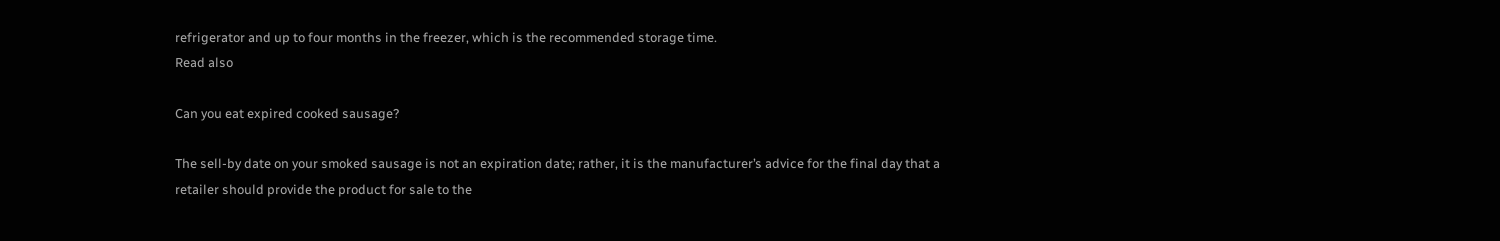refrigerator and up to four months in the freezer, which is the recommended storage time.
Read also

Can you eat expired cooked sausage?

The sell-by date on your smoked sausage is not an expiration date; rather, it is the manufacturer’s advice for the final day that a retailer should provide the product for sale to the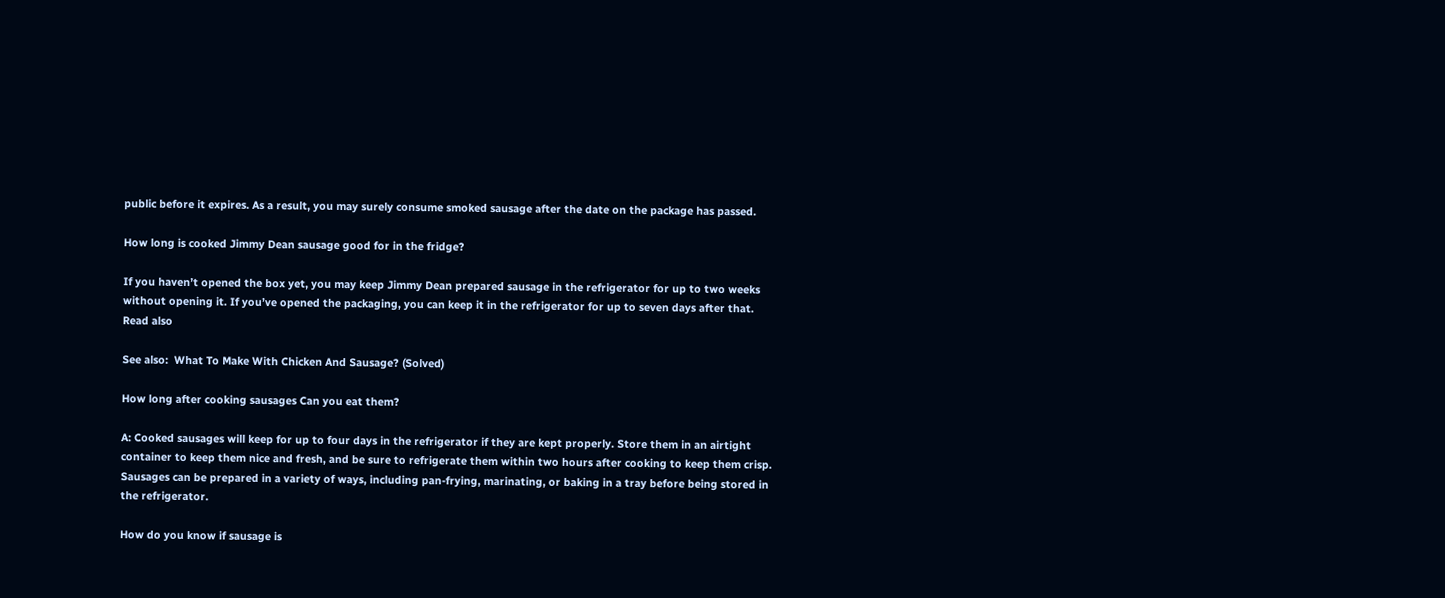public before it expires. As a result, you may surely consume smoked sausage after the date on the package has passed.

How long is cooked Jimmy Dean sausage good for in the fridge?

If you haven’t opened the box yet, you may keep Jimmy Dean prepared sausage in the refrigerator for up to two weeks without opening it. If you’ve opened the packaging, you can keep it in the refrigerator for up to seven days after that.
Read also

See also:  What To Make With Chicken And Sausage? (Solved)

How long after cooking sausages Can you eat them?

A: Cooked sausages will keep for up to four days in the refrigerator if they are kept properly. Store them in an airtight container to keep them nice and fresh, and be sure to refrigerate them within two hours after cooking to keep them crisp. Sausages can be prepared in a variety of ways, including pan-frying, marinating, or baking in a tray before being stored in the refrigerator.

How do you know if sausage is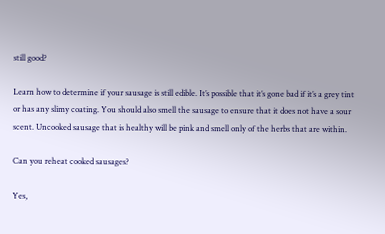still good?

Learn how to determine if your sausage is still edible. It’s possible that it’s gone bad if it’s a grey tint or has any slimy coating. You should also smell the sausage to ensure that it does not have a sour scent. Uncooked sausage that is healthy will be pink and smell only of the herbs that are within.

Can you reheat cooked sausages?

Yes,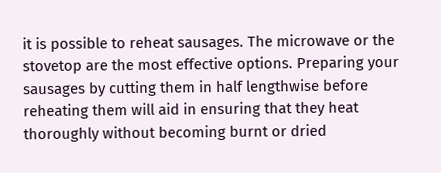it is possible to reheat sausages. The microwave or the stovetop are the most effective options. Preparing your sausages by cutting them in half lengthwise before reheating them will aid in ensuring that they heat thoroughly without becoming burnt or dried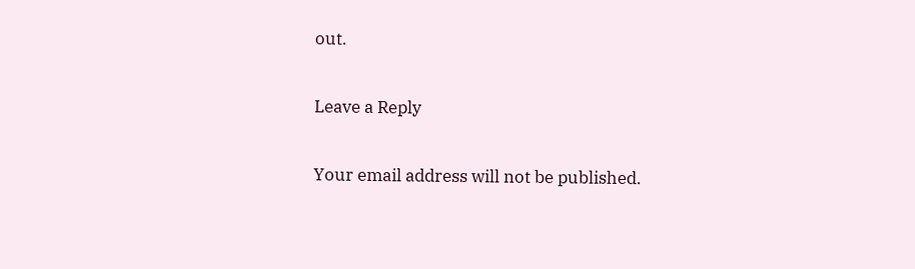out.

Leave a Reply

Your email address will not be published.